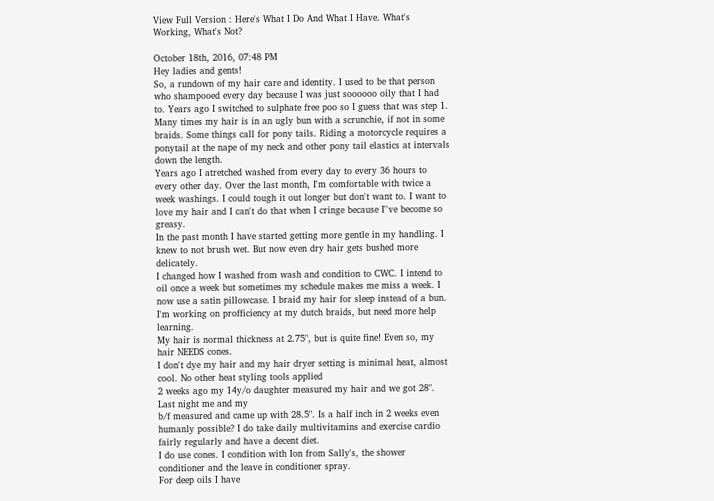View Full Version : Here's What I Do And What I Have. What's Working, What's Not?

October 18th, 2016, 07:48 PM
Hey ladies and gents!
So, a rundown of my hair care and identity. I used to be that person who shampooed every day because I was just soooooo oily that I had to. Years ago I switched to sulphate free poo so I guess that was step 1. Many times my hair is in an ugly bun with a scrunchie, if not in some braids. Some things call for pony tails. Riding a motorcycle requires a ponytail at the nape of my neck and other pony tail elastics at intervals down the length.
Years ago I atretched washed from every day to every 36 hours to every other day. Over the last month, I'm comfortable with twice a week washings. I could tough it out longer but don't want to. I want to love my hair and I can't do that when I cringe because I''ve become so greasy.
In the past month I have started getting more gentle in my handling. I knew to not brush wet. But now even dry hair gets bushed more delicately.
I changed how I washed from wash and condition to CWC. I intend to oil once a week but sometimes my schedule makes me miss a week. I now use a satin pillowcase. I braid my hair for sleep instead of a bun.
I'm working on profficiency at my dutch braids, but need more help learning.
My hair is normal thickness at 2.75", but is quite fine! Even so, my hair NEEDS cones.
I don't dye my hair and my hair dryer setting is minimal heat, almost cool. No other heat styling tools applied
2 weeks ago my 14y/o daughter measured my hair and we got 28". Last night me and my
b/f measured and came up with 28.5". Is a half inch in 2 weeks even humanly possible? I do take daily multivitamins and exercise cardio fairly regularly and have a decent diet.
I do use cones. I condition with Ion from Sally's, the shower conditioner and the leave in conditioner spray.
For deep oils I have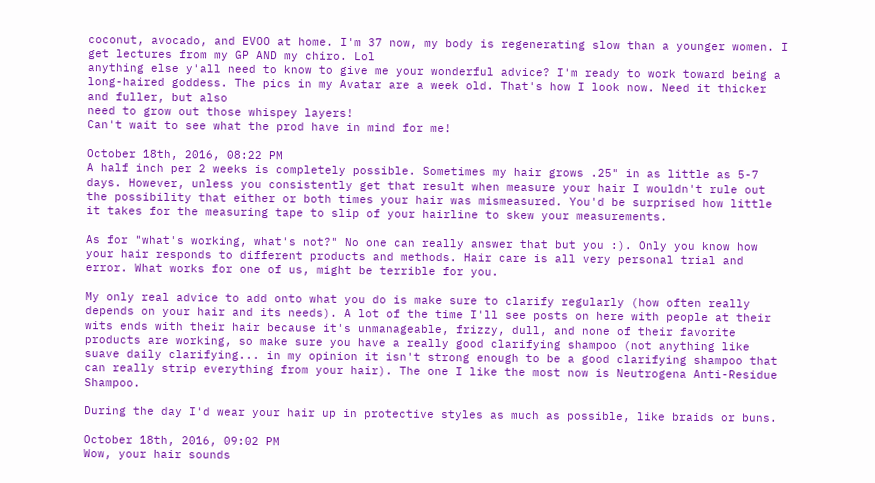coconut, avocado, and EVOO at home. I'm 37 now, my body is regenerating slow than a younger women. I get lectures from my GP AND my chiro. Lol
anything else y'all need to know to give me your wonderful advice? I'm ready to work toward being a long-haired goddess. The pics in my Avatar are a week old. That's how I look now. Need it thicker and fuller, but also
need to grow out those whispey layers!
Can't wait to see what the prod have in mind for me!

October 18th, 2016, 08:22 PM
A half inch per 2 weeks is completely possible. Sometimes my hair grows .25" in as little as 5-7 days. However, unless you consistently get that result when measure your hair I wouldn't rule out the possibility that either or both times your hair was mismeasured. You'd be surprised how little it takes for the measuring tape to slip of your hairline to skew your measurements.

As for "what's working, what's not?" No one can really answer that but you :). Only you know how your hair responds to different products and methods. Hair care is all very personal trial and error. What works for one of us, might be terrible for you.

My only real advice to add onto what you do is make sure to clarify regularly (how often really depends on your hair and its needs). A lot of the time I'll see posts on here with people at their wits ends with their hair because it's unmanageable, frizzy, dull, and none of their favorite products are working, so make sure you have a really good clarifying shampoo (not anything like suave daily clarifying... in my opinion it isn't strong enough to be a good clarifying shampoo that can really strip everything from your hair). The one I like the most now is Neutrogena Anti-Residue Shampoo.

During the day I'd wear your hair up in protective styles as much as possible, like braids or buns.

October 18th, 2016, 09:02 PM
Wow, your hair sounds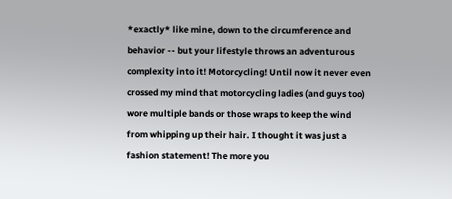*exactly* like mine, down to the circumference and behavior -- but your lifestyle throws an adventurous complexity into it! Motorcycling! Until now it never even crossed my mind that motorcycling ladies (and guys too) wore multiple bands or those wraps to keep the wind from whipping up their hair. I thought it was just a fashion statement! The more you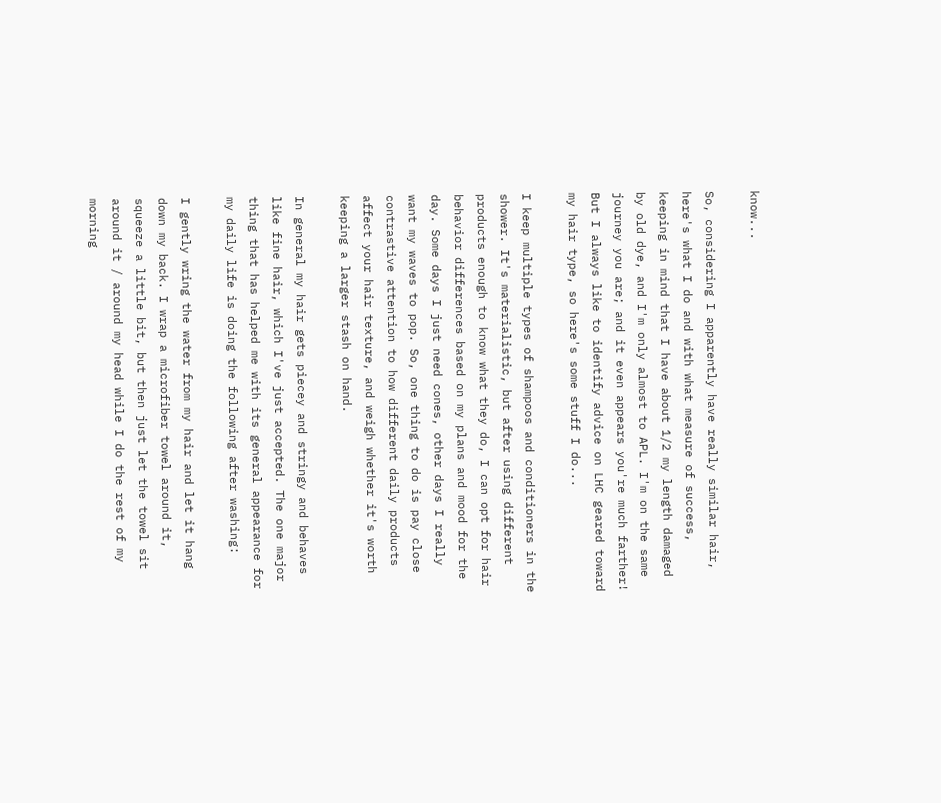know...

So, considering I apparently have really similar hair, here's what I do and with what measure of success, keeping in mind that I have about 1/2 my length damaged by old dye, and I'm only almost to APL. I'm on the same journey you are; and it even appears you're much farther! But I always like to identify advice on LHC geared toward my hair type, so here's some stuff I do...

I keep multiple types of shampoos and conditioners in the shower. It's materialistic, but after using different products enough to know what they do, I can opt for hair behavior differences based on my plans and mood for the day. Some days I just need cones, other days I really want my waves to pop. So, one thing to do is pay close contrastive attention to how different daily products affect your hair texture, and weigh whether it's worth keeping a larger stash on hand.

In general my hair gets piecey and stringy and behaves like fine hair, which I've just accepted. The one major thing that has helped me with its general appearance for my daily life is doing the following after washing:

I gently wring the water from my hair and let it hang down my back. I wrap a microfiber towel around it, squeeze a little bit, but then just let the towel sit around it / around my head while I do the rest of my morning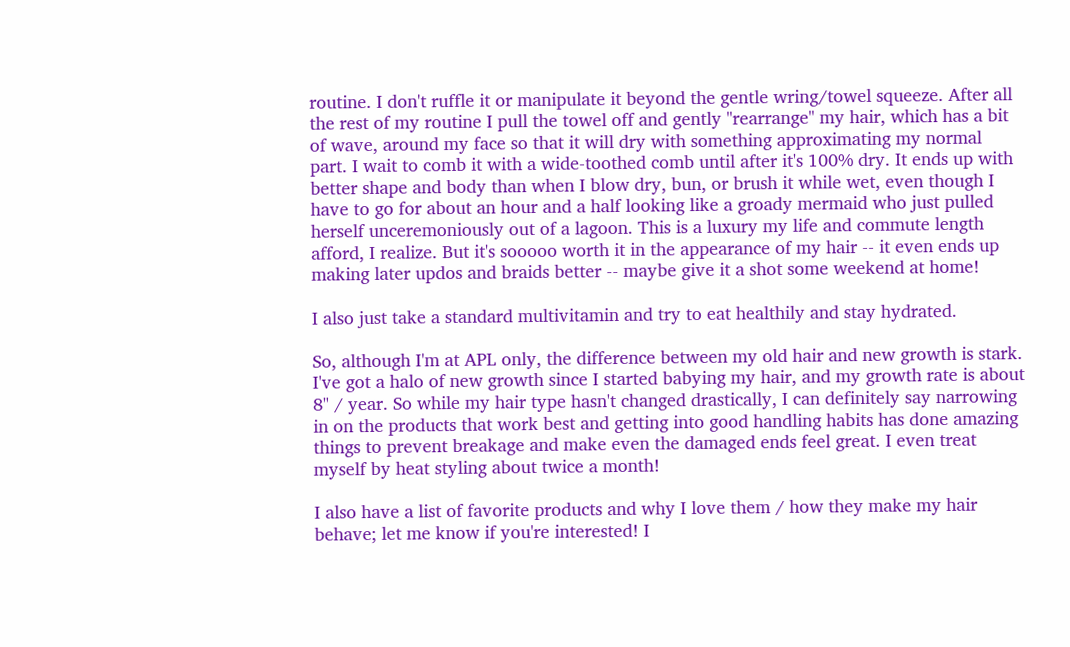routine. I don't ruffle it or manipulate it beyond the gentle wring/towel squeeze. After all the rest of my routine I pull the towel off and gently "rearrange" my hair, which has a bit of wave, around my face so that it will dry with something approximating my normal part. I wait to comb it with a wide-toothed comb until after it's 100% dry. It ends up with better shape and body than when I blow dry, bun, or brush it while wet, even though I have to go for about an hour and a half looking like a groady mermaid who just pulled herself unceremoniously out of a lagoon. This is a luxury my life and commute length afford, I realize. But it's sooooo worth it in the appearance of my hair -- it even ends up making later updos and braids better -- maybe give it a shot some weekend at home!

I also just take a standard multivitamin and try to eat healthily and stay hydrated.

So, although I'm at APL only, the difference between my old hair and new growth is stark. I've got a halo of new growth since I started babying my hair, and my growth rate is about 8" / year. So while my hair type hasn't changed drastically, I can definitely say narrowing in on the products that work best and getting into good handling habits has done amazing things to prevent breakage and make even the damaged ends feel great. I even treat myself by heat styling about twice a month!

I also have a list of favorite products and why I love them / how they make my hair behave; let me know if you're interested! I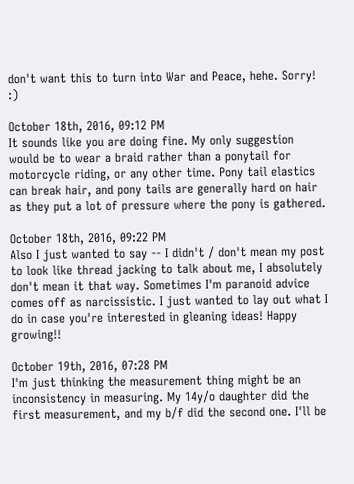don't want this to turn into War and Peace, hehe. Sorry! :)

October 18th, 2016, 09:12 PM
It sounds like you are doing fine. My only suggestion would be to wear a braid rather than a ponytail for motorcycle riding, or any other time. Pony tail elastics can break hair, and pony tails are generally hard on hair as they put a lot of pressure where the pony is gathered.

October 18th, 2016, 09:22 PM
Also I just wanted to say -- I didn't / don't mean my post to look like thread jacking to talk about me, I absolutely don't mean it that way. Sometimes I'm paranoid advice comes off as narcissistic. I just wanted to lay out what I do in case you're interested in gleaning ideas! Happy growing!!

October 19th, 2016, 07:28 PM
I'm just thinking the measurement thing might be an inconsistency in measuring. My 14y/o daughter did the first measurement, and my b/f did the second one. I'll be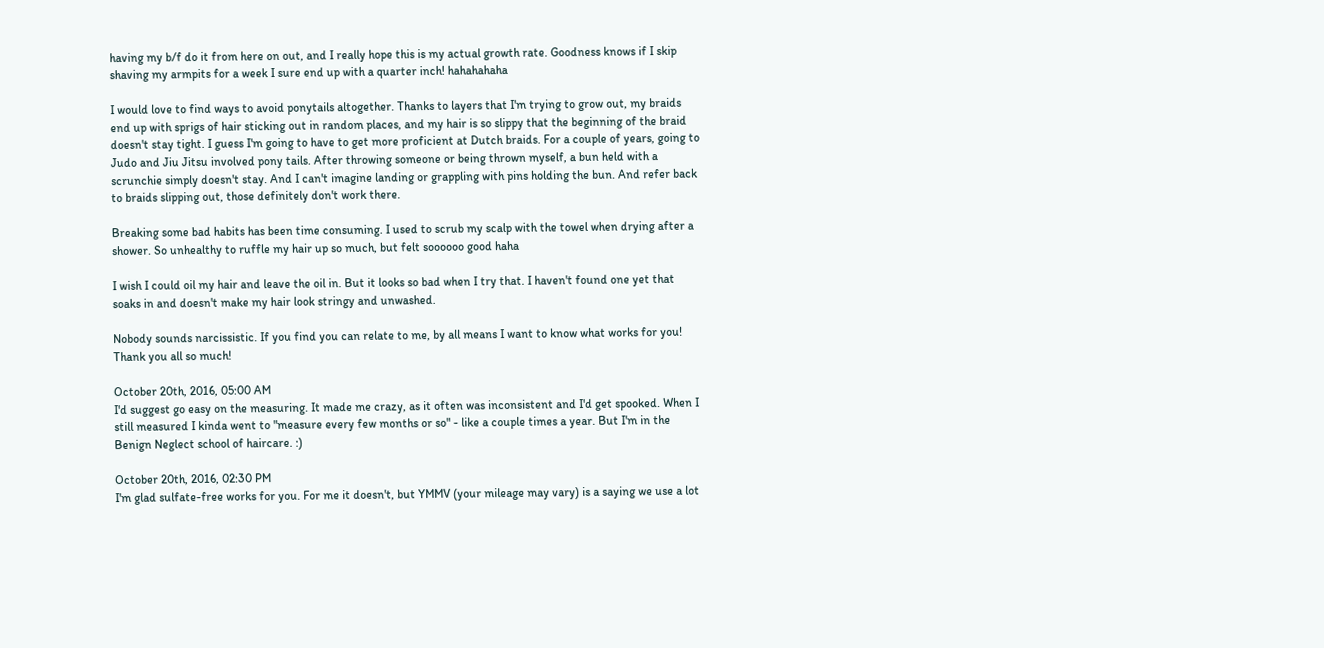having my b/f do it from here on out, and I really hope this is my actual growth rate. Goodness knows if I skip shaving my armpits for a week I sure end up with a quarter inch! hahahahaha

I would love to find ways to avoid ponytails altogether. Thanks to layers that I'm trying to grow out, my braids end up with sprigs of hair sticking out in random places, and my hair is so slippy that the beginning of the braid doesn't stay tight. I guess I'm going to have to get more proficient at Dutch braids. For a couple of years, going to Judo and Jiu Jitsu involved pony tails. After throwing someone or being thrown myself, a bun held with a scrunchie simply doesn't stay. And I can't imagine landing or grappling with pins holding the bun. And refer back to braids slipping out, those definitely don't work there.

Breaking some bad habits has been time consuming. I used to scrub my scalp with the towel when drying after a shower. So unhealthy to ruffle my hair up so much, but felt soooooo good haha

I wish I could oil my hair and leave the oil in. But it looks so bad when I try that. I haven't found one yet that soaks in and doesn't make my hair look stringy and unwashed.

Nobody sounds narcissistic. If you find you can relate to me, by all means I want to know what works for you! Thank you all so much!

October 20th, 2016, 05:00 AM
I'd suggest go easy on the measuring. It made me crazy, as it often was inconsistent and I'd get spooked. When I still measured I kinda went to "measure every few months or so" - like a couple times a year. But I'm in the Benign Neglect school of haircare. :)

October 20th, 2016, 02:30 PM
I'm glad sulfate-free works for you. For me it doesn't, but YMMV (your mileage may vary) is a saying we use a lot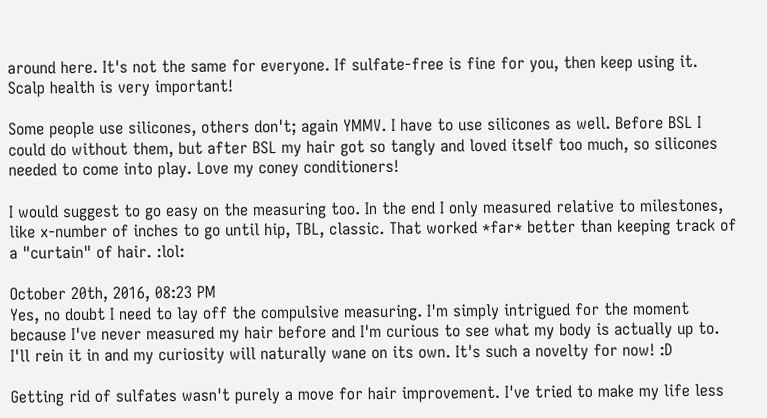around here. It's not the same for everyone. If sulfate-free is fine for you, then keep using it. Scalp health is very important!

Some people use silicones, others don't; again YMMV. I have to use silicones as well. Before BSL I could do without them, but after BSL my hair got so tangly and loved itself too much, so silicones needed to come into play. Love my coney conditioners!

I would suggest to go easy on the measuring too. In the end I only measured relative to milestones, like x-number of inches to go until hip, TBL, classic. That worked *far* better than keeping track of a "curtain" of hair. :lol:

October 20th, 2016, 08:23 PM
Yes, no doubt I need to lay off the compulsive measuring. I'm simply intrigued for the moment because I've never measured my hair before and I'm curious to see what my body is actually up to. I'll rein it in and my curiosity will naturally wane on its own. It's such a novelty for now! :D

Getting rid of sulfates wasn't purely a move for hair improvement. I've tried to make my life less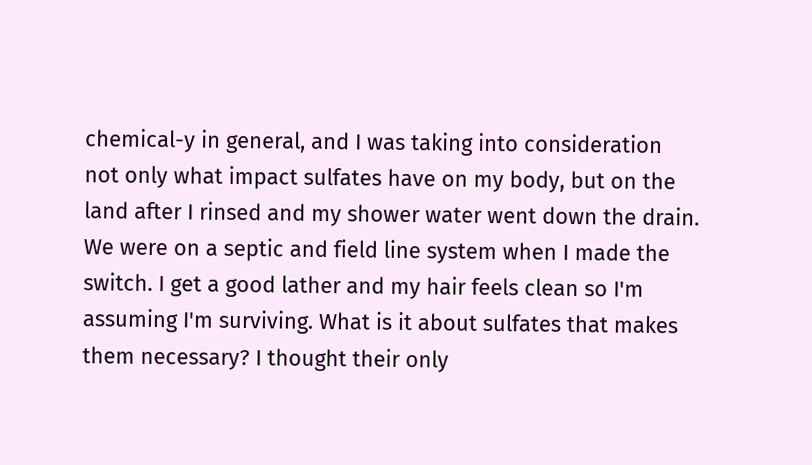chemical-y in general, and I was taking into consideration not only what impact sulfates have on my body, but on the land after I rinsed and my shower water went down the drain. We were on a septic and field line system when I made the switch. I get a good lather and my hair feels clean so I'm assuming I'm surviving. What is it about sulfates that makes them necessary? I thought their only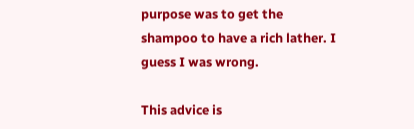purpose was to get the shampoo to have a rich lather. I guess I was wrong.

This advice is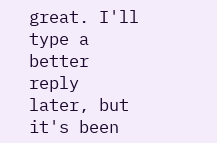great. I'll type a better reply later, but it's been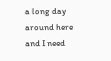a long day around here and I need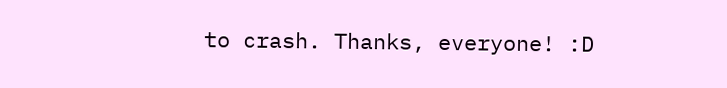to crash. Thanks, everyone! :D